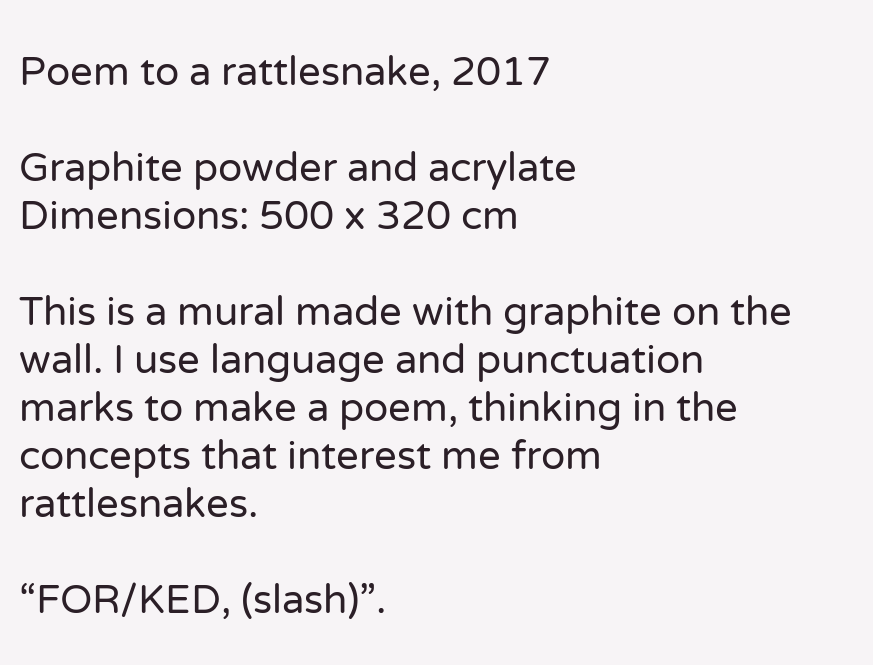Poem to a rattlesnake, 2017

Graphite powder and acrylate
Dimensions: 500 x 320 cm

This is a mural made with graphite on the wall. I use language and punctuation marks to make a poem, thinking in the concepts that interest me from rattlesnakes.

“FOR/KED, (slash)”.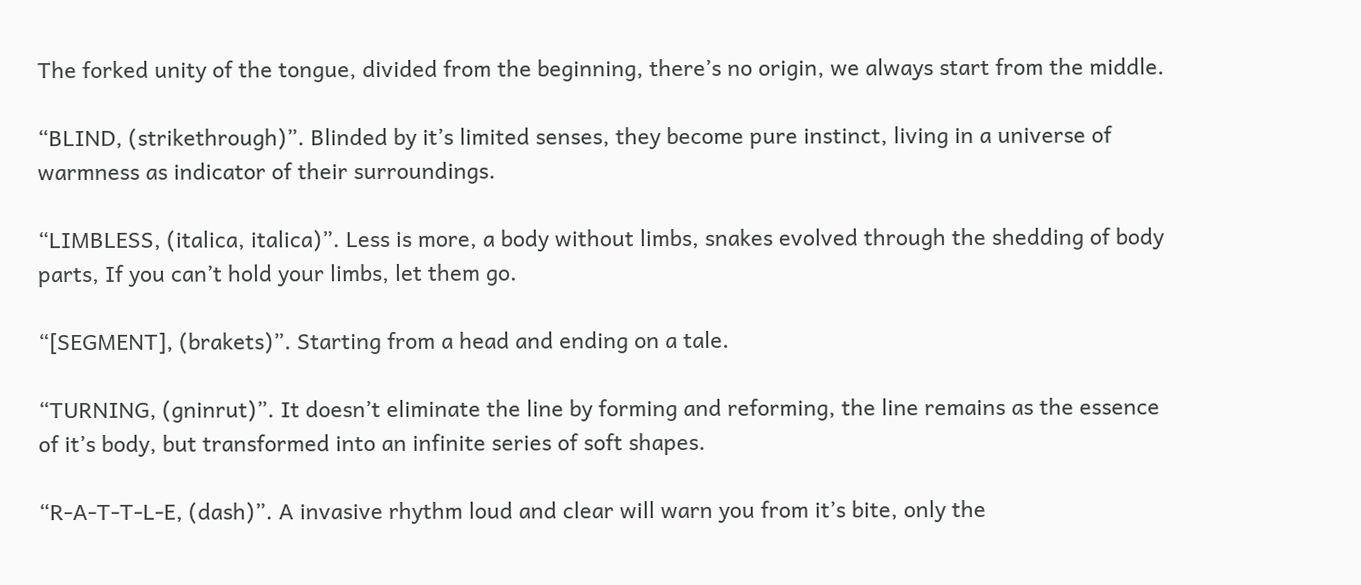The forked unity of the tongue, divided from the beginning, there’s no origin, we always start from the middle.

“BLIND, (strikethrough)”. Blinded by it’s limited senses, they become pure instinct, living in a universe of warmness as indicator of their surroundings.

“LIMBLESS, (italica, italica)”. Less is more, a body without limbs, snakes evolved through the shedding of body parts, If you can’t hold your limbs, let them go.

“[SEGMENT], (brakets)”. Starting from a head and ending on a tale.

“TURNING, (gninrut)”. It doesn’t eliminate the line by forming and reforming, the line remains as the essence of it’s body, but transformed into an infinite series of soft shapes.

“R-A-T-T-L-E, (dash)”. A invasive rhythm loud and clear will warn you from it’s bite, only the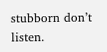stubborn don’t listen.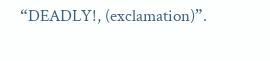“DEADLY!, (exclamation)”.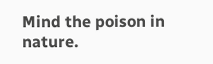Mind the poison in nature.